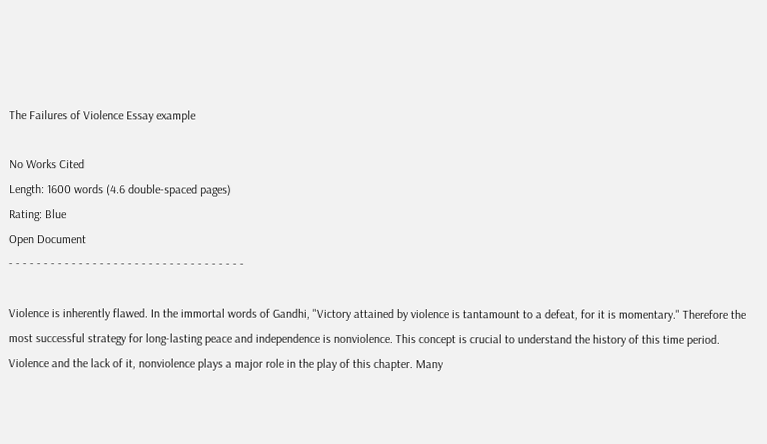The Failures of Violence Essay example

No Works Cited
Length: 1600 words (4.6 double-spaced pages)
Rating: Blue
Open Document
- - - - - - - - - - - - - - - - - - - - - - - - - - - - - - - - - -

Violence is inherently flawed. In the immortal words of Gandhi, "Victory attained by violence is tantamount to a defeat, for it is momentary." Therefore the most successful strategy for long-lasting peace and independence is nonviolence. This concept is crucial to understand the history of this time period. Violence and the lack of it, nonviolence plays a major role in the play of this chapter. Many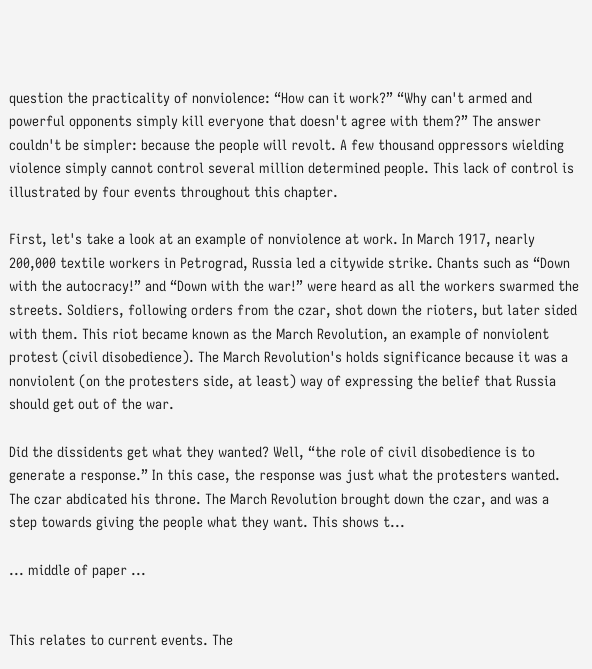question the practicality of nonviolence: “How can it work?” “Why can't armed and powerful opponents simply kill everyone that doesn't agree with them?” The answer couldn't be simpler: because the people will revolt. A few thousand oppressors wielding violence simply cannot control several million determined people. This lack of control is illustrated by four events throughout this chapter.

First, let's take a look at an example of nonviolence at work. In March 1917, nearly 200,000 textile workers in Petrograd, Russia led a citywide strike. Chants such as “Down with the autocracy!” and “Down with the war!” were heard as all the workers swarmed the streets. Soldiers, following orders from the czar, shot down the rioters, but later sided with them. This riot became known as the March Revolution, an example of nonviolent protest (civil disobedience). The March Revolution's holds significance because it was a nonviolent (on the protesters side, at least) way of expressing the belief that Russia should get out of the war.

Did the dissidents get what they wanted? Well, “the role of civil disobedience is to generate a response.” In this case, the response was just what the protesters wanted. The czar abdicated his throne. The March Revolution brought down the czar, and was a step towards giving the people what they want. This shows t...

... middle of paper ...


This relates to current events. The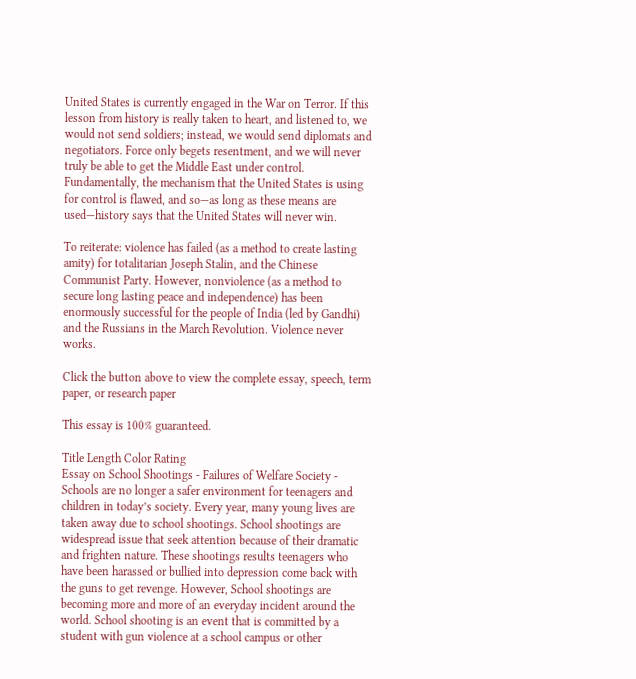United States is currently engaged in the War on Terror. If this lesson from history is really taken to heart, and listened to, we would not send soldiers; instead, we would send diplomats and negotiators. Force only begets resentment, and we will never truly be able to get the Middle East under control. Fundamentally, the mechanism that the United States is using for control is flawed, and so—as long as these means are used—history says that the United States will never win.

To reiterate: violence has failed (as a method to create lasting amity) for totalitarian Joseph Stalin, and the Chinese Communist Party. However, nonviolence (as a method to secure long lasting peace and independence) has been enormously successful for the people of India (led by Gandhi) and the Russians in the March Revolution. Violence never works.

Click the button above to view the complete essay, speech, term paper, or research paper

This essay is 100% guaranteed.

Title Length Color Rating
Essay on School Shootings - Failures of Welfare Society - Schools are no longer a safer environment for teenagers and children in today’s society. Every year, many young lives are taken away due to school shootings. School shootings are widespread issue that seek attention because of their dramatic and frighten nature. These shootings results teenagers who have been harassed or bullied into depression come back with the guns to get revenge. However, School shootings are becoming more and more of an everyday incident around the world. School shooting is an event that is committed by a student with gun violence at a school campus or other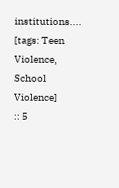institutions....   [tags: Teen Violence, School Violence]
:: 5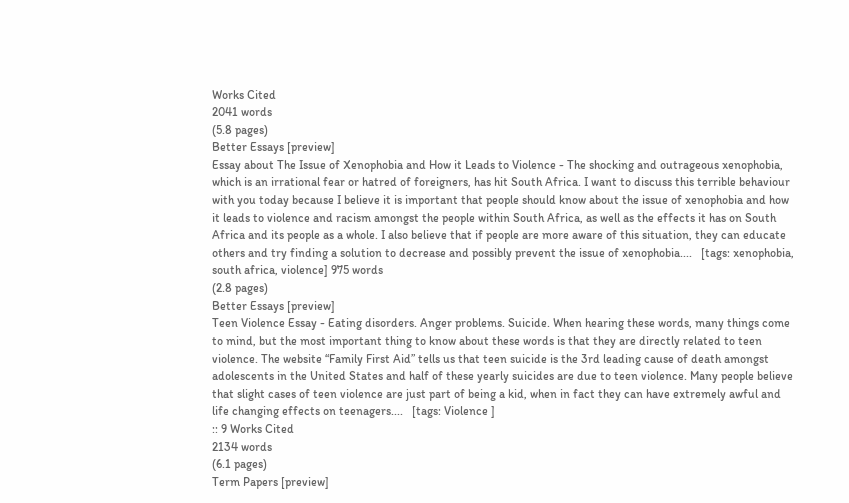Works Cited
2041 words
(5.8 pages)
Better Essays [preview]
Essay about The Issue of Xenophobia and How it Leads to Violence - The shocking and outrageous xenophobia, which is an irrational fear or hatred of foreigners, has hit South Africa. I want to discuss this terrible behaviour with you today because I believe it is important that people should know about the issue of xenophobia and how it leads to violence and racism amongst the people within South Africa, as well as the effects it has on South Africa and its people as a whole. I also believe that if people are more aware of this situation, they can educate others and try finding a solution to decrease and possibly prevent the issue of xenophobia....   [tags: xenophobia, south africa, violence] 975 words
(2.8 pages)
Better Essays [preview]
Teen Violence Essay - Eating disorders. Anger problems. Suicide. When hearing these words, many things come to mind, but the most important thing to know about these words is that they are directly related to teen violence. The website “Family First Aid” tells us that teen suicide is the 3rd leading cause of death amongst adolescents in the United States and half of these yearly suicides are due to teen violence. Many people believe that slight cases of teen violence are just part of being a kid, when in fact they can have extremely awful and life changing effects on teenagers....   [tags: Violence ]
:: 9 Works Cited
2134 words
(6.1 pages)
Term Papers [preview]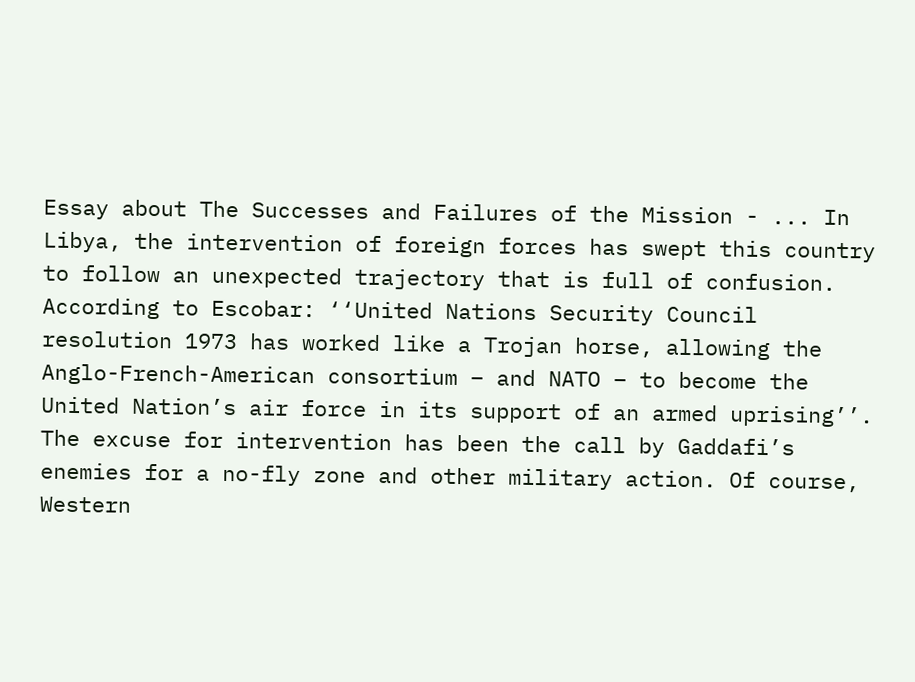Essay about The Successes and Failures of the Mission - ... In Libya, the intervention of foreign forces has swept this country to follow an unexpected trajectory that is full of confusion. According to Escobar: ‘‘United Nations Security Council resolution 1973 has worked like a Trojan horse, allowing the Anglo-French-American consortium – and NATO – to become the United Nation’s air force in its support of an armed uprising’’. The excuse for intervention has been the call by Gaddafi’s enemies for a no-fly zone and other military action. Of course, Western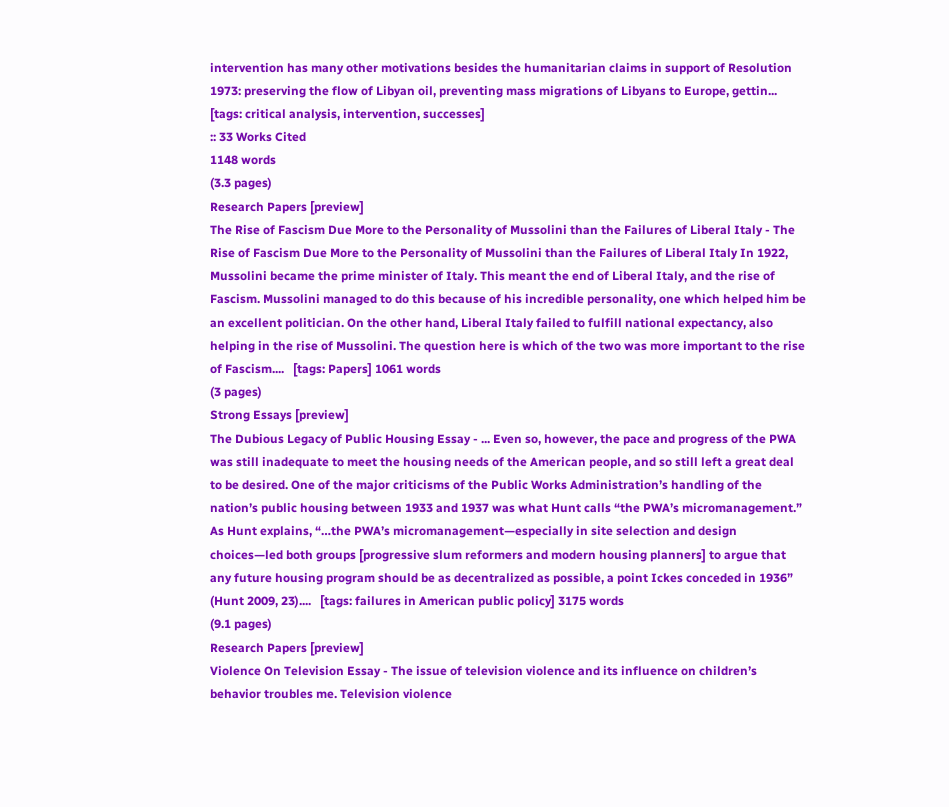intervention has many other motivations besides the humanitarian claims in support of Resolution 1973: preserving the flow of Libyan oil, preventing mass migrations of Libyans to Europe, gettin...   [tags: critical analysis, intervention, successes]
:: 33 Works Cited
1148 words
(3.3 pages)
Research Papers [preview]
The Rise of Fascism Due More to the Personality of Mussolini than the Failures of Liberal Italy - The Rise of Fascism Due More to the Personality of Mussolini than the Failures of Liberal Italy In 1922, Mussolini became the prime minister of Italy. This meant the end of Liberal Italy, and the rise of Fascism. Mussolini managed to do this because of his incredible personality, one which helped him be an excellent politician. On the other hand, Liberal Italy failed to fulfill national expectancy, also helping in the rise of Mussolini. The question here is which of the two was more important to the rise of Fascism....   [tags: Papers] 1061 words
(3 pages)
Strong Essays [preview]
The Dubious Legacy of Public Housing Essay - ... Even so, however, the pace and progress of the PWA was still inadequate to meet the housing needs of the American people, and so still left a great deal to be desired. One of the major criticisms of the Public Works Administration’s handling of the nation’s public housing between 1933 and 1937 was what Hunt calls “the PWA’s micromanagement.” As Hunt explains, “…the PWA’s micromanagement—especially in site selection and design choices—led both groups [progressive slum reformers and modern housing planners] to argue that any future housing program should be as decentralized as possible, a point Ickes conceded in 1936” (Hunt 2009, 23)....   [tags: failures in American public policy] 3175 words
(9.1 pages)
Research Papers [preview]
Violence On Television Essay - The issue of television violence and its influence on children’s behavior troubles me. Television violence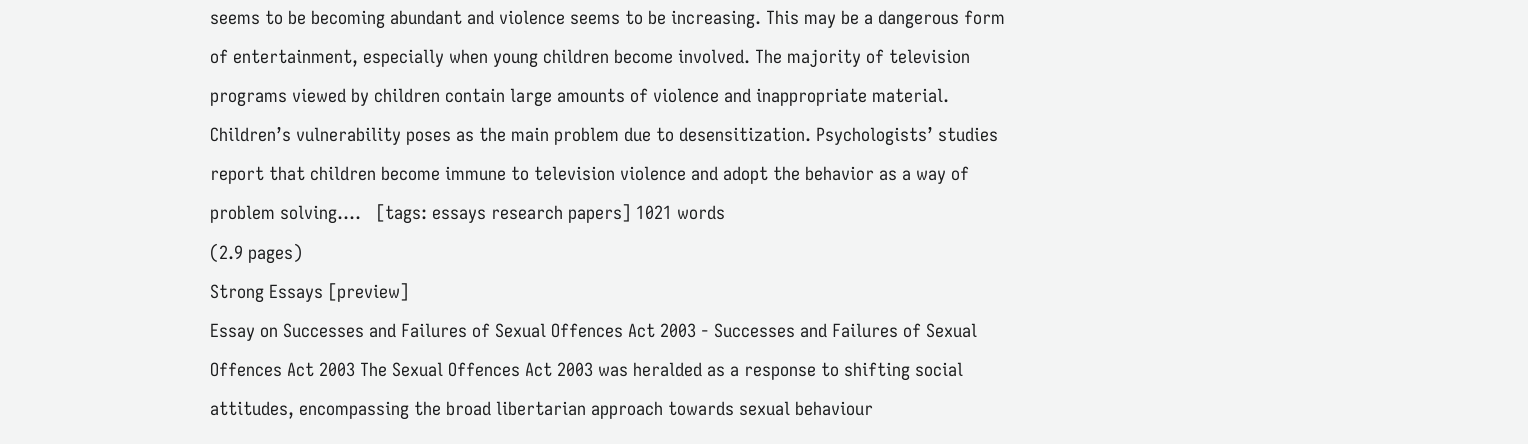seems to be becoming abundant and violence seems to be increasing. This may be a dangerous form of entertainment, especially when young children become involved. The majority of television programs viewed by children contain large amounts of violence and inappropriate material. Children’s vulnerability poses as the main problem due to desensitization. Psychologists’ studies report that children become immune to television violence and adopt the behavior as a way of problem solving....   [tags: essays research papers] 1021 words
(2.9 pages)
Strong Essays [preview]
Essay on Successes and Failures of Sexual Offences Act 2003 - Successes and Failures of Sexual Offences Act 2003 The Sexual Offences Act 2003 was heralded as a response to shifting social attitudes, encompassing the broad libertarian approach towards sexual behaviour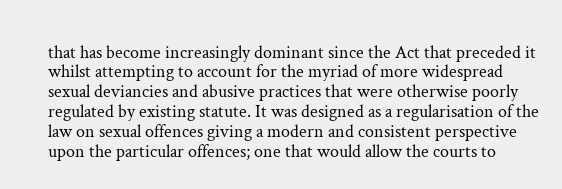that has become increasingly dominant since the Act that preceded it whilst attempting to account for the myriad of more widespread sexual deviancies and abusive practices that were otherwise poorly regulated by existing statute. It was designed as a regularisation of the law on sexual offences giving a modern and consistent perspective upon the particular offences; one that would allow the courts to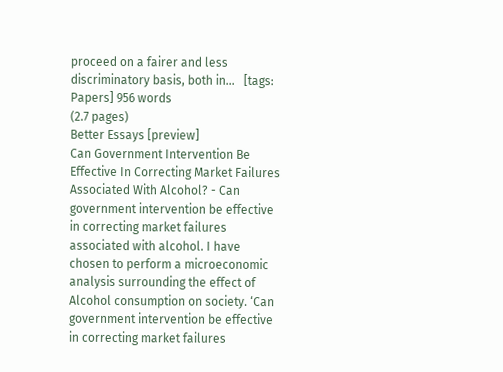proceed on a fairer and less discriminatory basis, both in...   [tags: Papers] 956 words
(2.7 pages)
Better Essays [preview]
Can Government Intervention Be Effective In Correcting Market Failures Associated With Alcohol? - Can government intervention be effective in correcting market failures associated with alcohol. I have chosen to perform a microeconomic analysis surrounding the effect of Alcohol consumption on society. ‘Can government intervention be effective in correcting market failures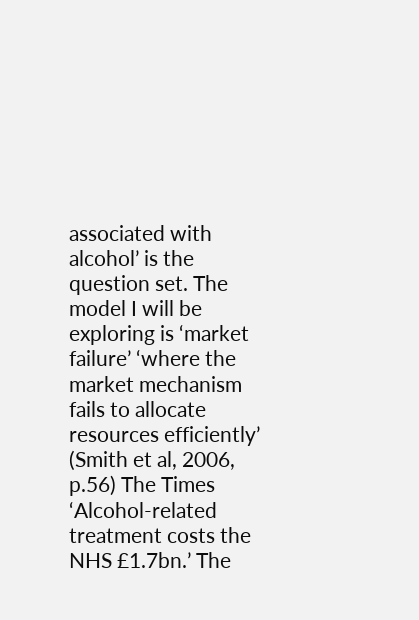associated with alcohol’ is the question set. The model I will be exploring is ‘market failure’ ‘where the market mechanism fails to allocate resources efficiently’ (Smith et al, 2006, p.56) The Times ‘Alcohol-related treatment costs the NHS £1.7bn.’ The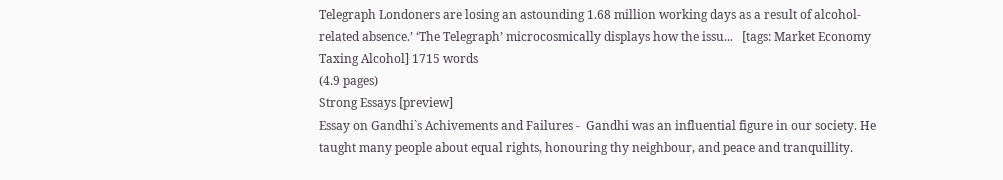Telegraph Londoners are losing an astounding 1.68 million working days as a result of alcohol-related absence.’ ‘The Telegraph’ microcosmically displays how the issu...   [tags: Market Economy Taxing Alcohol] 1715 words
(4.9 pages)
Strong Essays [preview]
Essay on Gandhi`s Achivements and Failures -  Gandhi was an influential figure in our society. He taught many people about equal rights, honouring thy neighbour, and peace and tranquillity.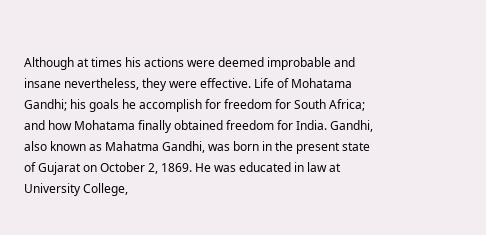Although at times his actions were deemed improbable and insane nevertheless, they were effective. Life of Mohatama Gandhi; his goals he accomplish for freedom for South Africa; and how Mohatama finally obtained freedom for India. Gandhi, also known as Mahatma Gandhi, was born in the present state of Gujarat on October 2, 1869. He was educated in law at University College,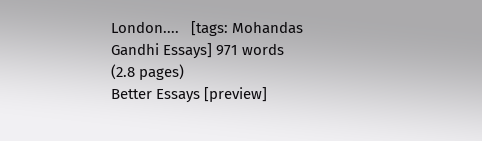London....   [tags: Mohandas Gandhi Essays] 971 words
(2.8 pages)
Better Essays [preview]